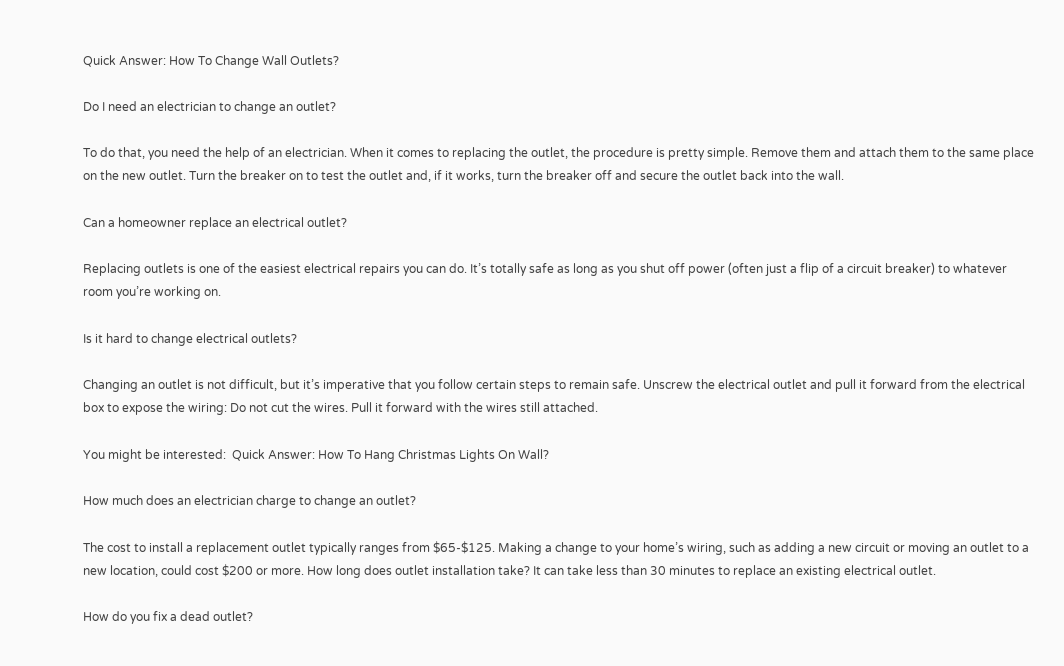Quick Answer: How To Change Wall Outlets?

Do I need an electrician to change an outlet?

To do that, you need the help of an electrician. When it comes to replacing the outlet, the procedure is pretty simple. Remove them and attach them to the same place on the new outlet. Turn the breaker on to test the outlet and, if it works, turn the breaker off and secure the outlet back into the wall.

Can a homeowner replace an electrical outlet?

Replacing outlets is one of the easiest electrical repairs you can do. It’s totally safe as long as you shut off power (often just a flip of a circuit breaker) to whatever room you’re working on.

Is it hard to change electrical outlets?

Changing an outlet is not difficult, but it’s imperative that you follow certain steps to remain safe. Unscrew the electrical outlet and pull it forward from the electrical box to expose the wiring: Do not cut the wires. Pull it forward with the wires still attached.

You might be interested:  Quick Answer: How To Hang Christmas Lights On Wall?

How much does an electrician charge to change an outlet?

The cost to install a replacement outlet typically ranges from $65-$125. Making a change to your home’s wiring, such as adding a new circuit or moving an outlet to a new location, could cost $200 or more. How long does outlet installation take? It can take less than 30 minutes to replace an existing electrical outlet.

How do you fix a dead outlet?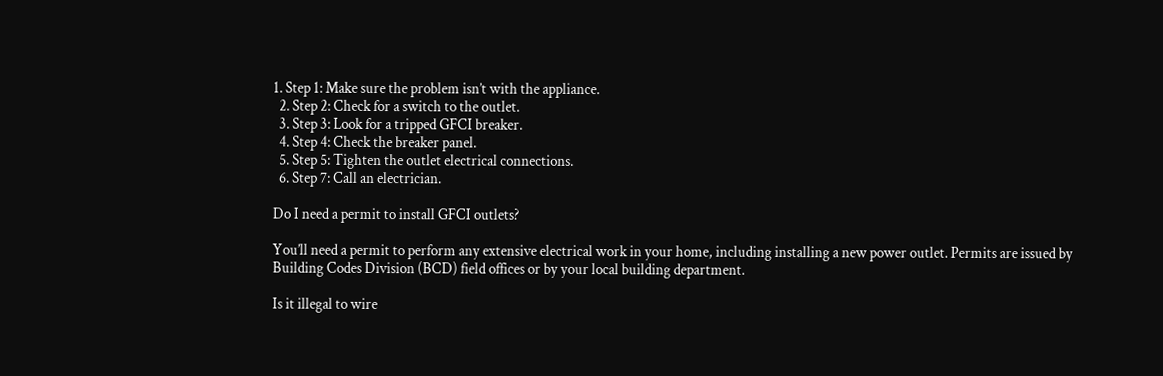1. Step 1: Make sure the problem isn’t with the appliance.
  2. Step 2: Check for a switch to the outlet.
  3. Step 3: Look for a tripped GFCI breaker.
  4. Step 4: Check the breaker panel.
  5. Step 5: Tighten the outlet electrical connections.
  6. Step 7: Call an electrician.

Do I need a permit to install GFCI outlets?

You’ll need a permit to perform any extensive electrical work in your home, including installing a new power outlet. Permits are issued by Building Codes Division (BCD) field offices or by your local building department.

Is it illegal to wire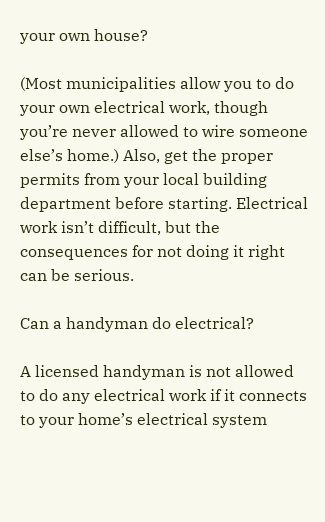your own house?

(Most municipalities allow you to do your own electrical work, though you’re never allowed to wire someone else’s home.) Also, get the proper permits from your local building department before starting. Electrical work isn’t difficult, but the consequences for not doing it right can be serious.

Can a handyman do electrical?

A licensed handyman is not allowed to do any electrical work if it connects to your home’s electrical system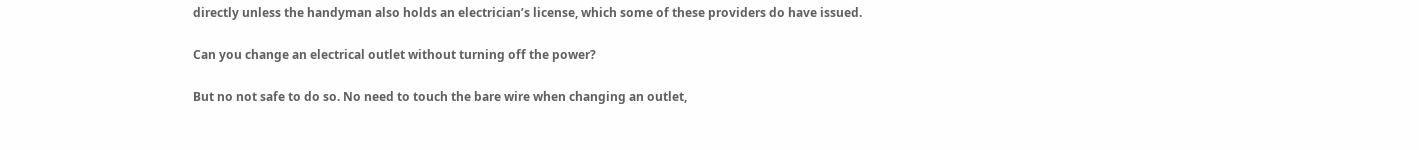directly unless the handyman also holds an electrician’s license, which some of these providers do have issued.

Can you change an electrical outlet without turning off the power?

But no not safe to do so. No need to touch the bare wire when changing an outlet,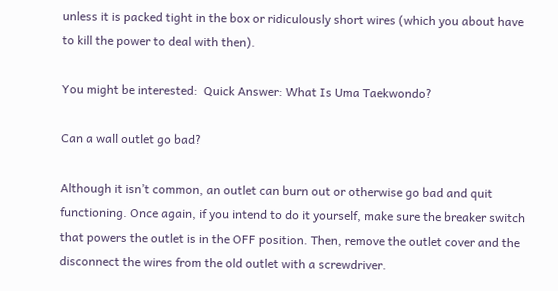unless it is packed tight in the box or ridiculously short wires (which you about have to kill the power to deal with then).

You might be interested:  Quick Answer: What Is Uma Taekwondo?

Can a wall outlet go bad?

Although it isn’t common, an outlet can burn out or otherwise go bad and quit functioning. Once again, if you intend to do it yourself, make sure the breaker switch that powers the outlet is in the OFF position. Then, remove the outlet cover and the disconnect the wires from the old outlet with a screwdriver.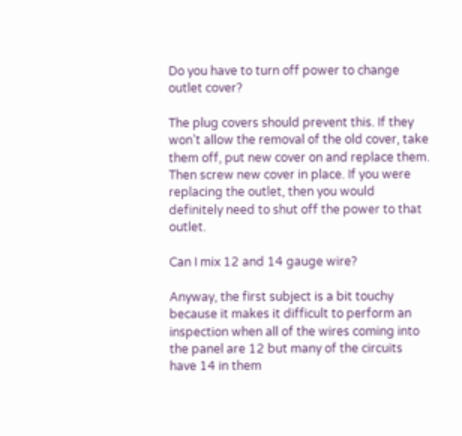Do you have to turn off power to change outlet cover?

The plug covers should prevent this. If they won’t allow the removal of the old cover, take them off, put new cover on and replace them. Then screw new cover in place. If you were replacing the outlet, then you would definitely need to shut off the power to that outlet.

Can I mix 12 and 14 gauge wire?

Anyway, the first subject is a bit touchy because it makes it difficult to perform an inspection when all of the wires coming into the panel are 12 but many of the circuits have 14 in them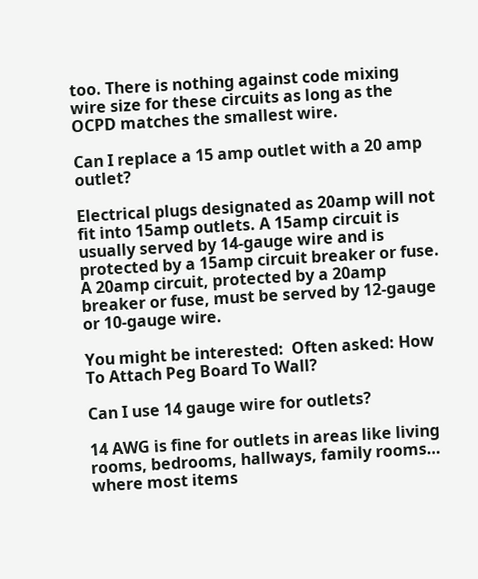too. There is nothing against code mixing wire size for these circuits as long as the OCPD matches the smallest wire.

Can I replace a 15 amp outlet with a 20 amp outlet?

Electrical plugs designated as 20amp will not fit into 15amp outlets. A 15amp circuit is usually served by 14-gauge wire and is protected by a 15amp circuit breaker or fuse. A 20amp circuit, protected by a 20amp breaker or fuse, must be served by 12-gauge or 10-gauge wire.

You might be interested:  Often asked: How To Attach Peg Board To Wall?

Can I use 14 gauge wire for outlets?

14 AWG is fine for outlets in areas like living rooms, bedrooms, hallways, family rooms… where most items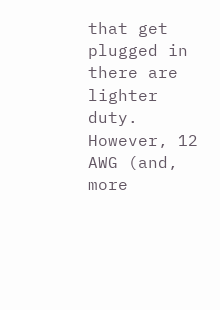that get plugged in there are lighter duty. However, 12 AWG (and, more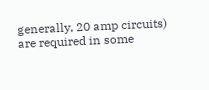generally, 20 amp circuits) are required in some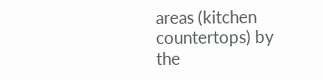areas (kitchen countertops) by the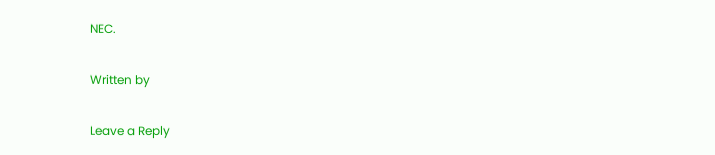NEC.

Written by

Leave a Reply